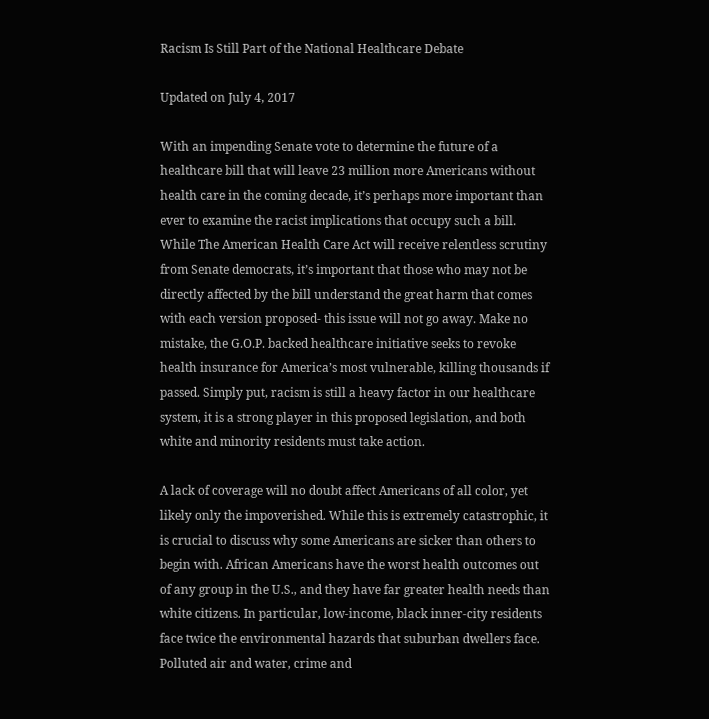Racism Is Still Part of the National Healthcare Debate

Updated on July 4, 2017

With an impending Senate vote to determine the future of a healthcare bill that will leave 23 million more Americans without health care in the coming decade, it’s perhaps more important than ever to examine the racist implications that occupy such a bill. While The American Health Care Act will receive relentless scrutiny from Senate democrats, it’s important that those who may not be directly affected by the bill understand the great harm that comes with each version proposed- this issue will not go away. Make no mistake, the G.O.P. backed healthcare initiative seeks to revoke health insurance for America’s most vulnerable, killing thousands if passed. Simply put, racism is still a heavy factor in our healthcare system, it is a strong player in this proposed legislation, and both white and minority residents must take action.

A lack of coverage will no doubt affect Americans of all color, yet likely only the impoverished. While this is extremely catastrophic, it is crucial to discuss why some Americans are sicker than others to begin with. African Americans have the worst health outcomes out of any group in the U.S., and they have far greater health needs than white citizens. In particular, low-income, black inner-city residents face twice the environmental hazards that suburban dwellers face. Polluted air and water, crime and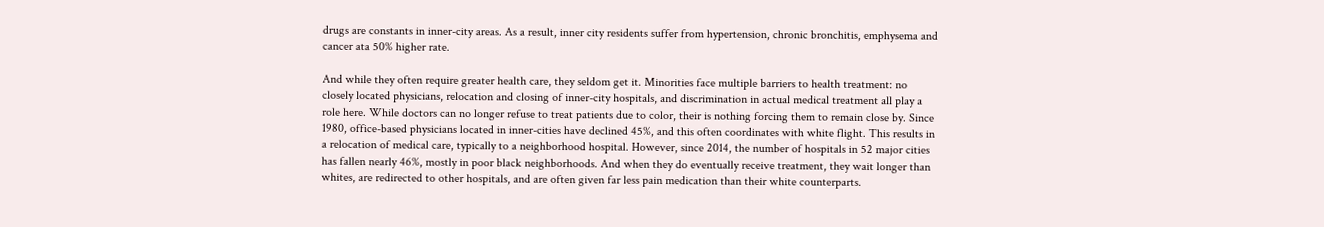drugs are constants in inner-city areas. As a result, inner city residents suffer from hypertension, chronic bronchitis, emphysema and cancer ata 50% higher rate.

And while they often require greater health care, they seldom get it. Minorities face multiple barriers to health treatment: no closely located physicians, relocation and closing of inner-city hospitals, and discrimination in actual medical treatment all play a role here. While doctors can no longer refuse to treat patients due to color, their is nothing forcing them to remain close by. Since 1980, office-based physicians located in inner-cities have declined 45%, and this often coordinates with white flight. This results in a relocation of medical care, typically to a neighborhood hospital. However, since 2014, the number of hospitals in 52 major cities has fallen nearly 46%, mostly in poor black neighborhoods. And when they do eventually receive treatment, they wait longer than whites, are redirected to other hospitals, and are often given far less pain medication than their white counterparts.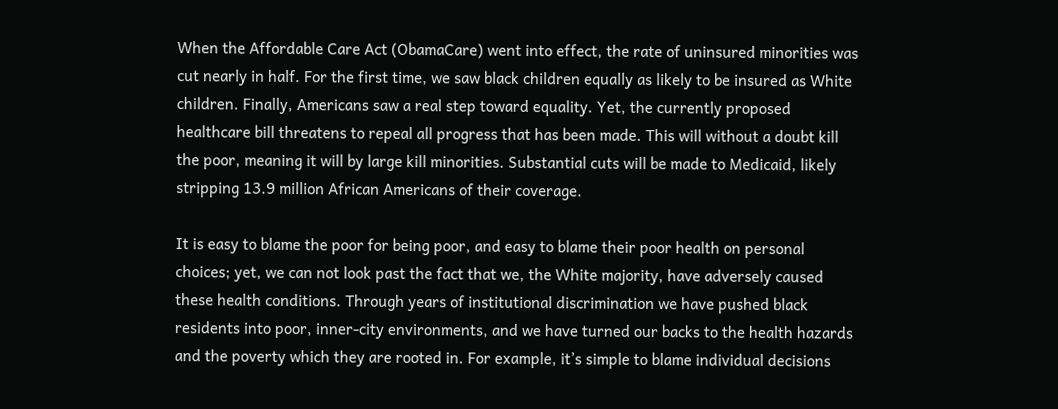When the Affordable Care Act (ObamaCare) went into effect, the rate of uninsured minorities was cut nearly in half. For the first time, we saw black children equally as likely to be insured as White children. Finally, Americans saw a real step toward equality. Yet, the currently proposed healthcare bill threatens to repeal all progress that has been made. This will without a doubt kill the poor, meaning it will by large kill minorities. Substantial cuts will be made to Medicaid, likely stripping 13.9 million African Americans of their coverage.

It is easy to blame the poor for being poor, and easy to blame their poor health on personal choices; yet, we can not look past the fact that we, the White majority, have adversely caused these health conditions. Through years of institutional discrimination we have pushed black residents into poor, inner-city environments, and we have turned our backs to the health hazards and the poverty which they are rooted in. For example, it’s simple to blame individual decisions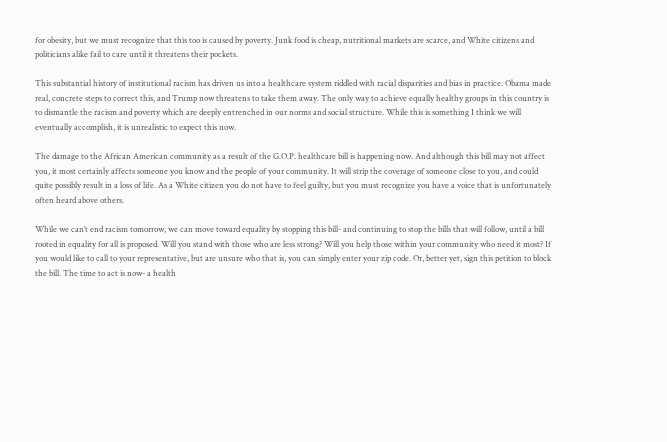for obesity, but we must recognize that this too is caused by poverty. Junk food is cheap, nutritional markets are scarce, and White citizens and politicians alike fail to care until it threatens their pockets.

This substantial history of institutional racism has driven us into a healthcare system riddled with racial disparities and bias in practice. Obama made real, concrete steps to correct this, and Trump now threatens to take them away. The only way to achieve equally healthy groups in this country is to dismantle the racism and poverty which are deeply entrenched in our norms and social structure. While this is something I think we will eventually accomplish, it is unrealistic to expect this now.

The damage to the African American community as a result of the G.O.P. healthcare bill is happening now. And although this bill may not affect you, it most certainly affects someone you know and the people of your community. It will strip the coverage of someone close to you, and could quite possibly result in a loss of life. As a White citizen you do not have to feel guilty, but you must recognize you have a voice that is unfortunately often heard above others.

While we can’t end racism tomorrow, we can move toward equality by stopping this bill- and continuing to stop the bills that will follow, until a bill rooted in equality for all is proposed. Will you stand with those who are less strong? Will you help those within your community who need it most? If you would like to call to your representative, but are unsure who that is, you can simply enter your zip code. Or, better yet, sign this petition to block the bill. The time to act is now- a health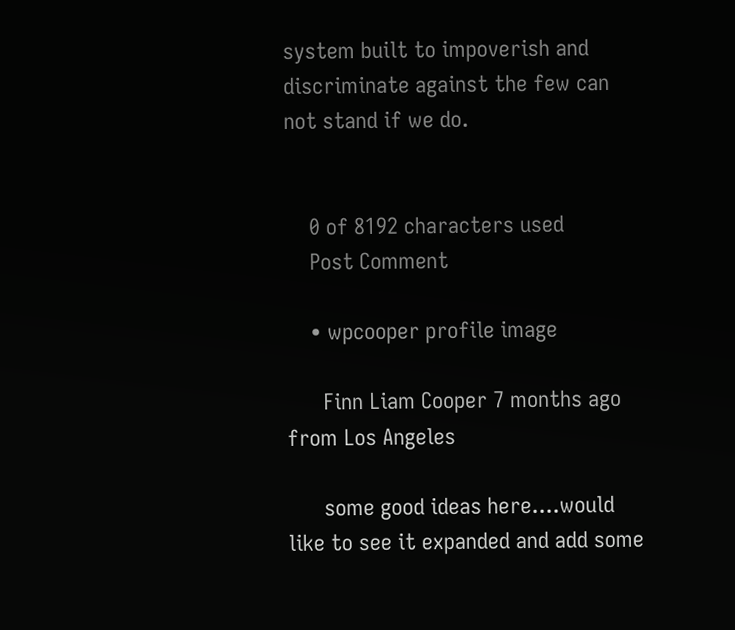system built to impoverish and discriminate against the few can not stand if we do.


    0 of 8192 characters used
    Post Comment

    • wpcooper profile image

      Finn Liam Cooper 7 months ago from Los Angeles

      some good ideas here....would like to see it expanded and add some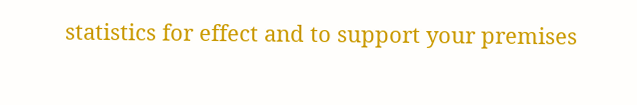statistics for effect and to support your premises